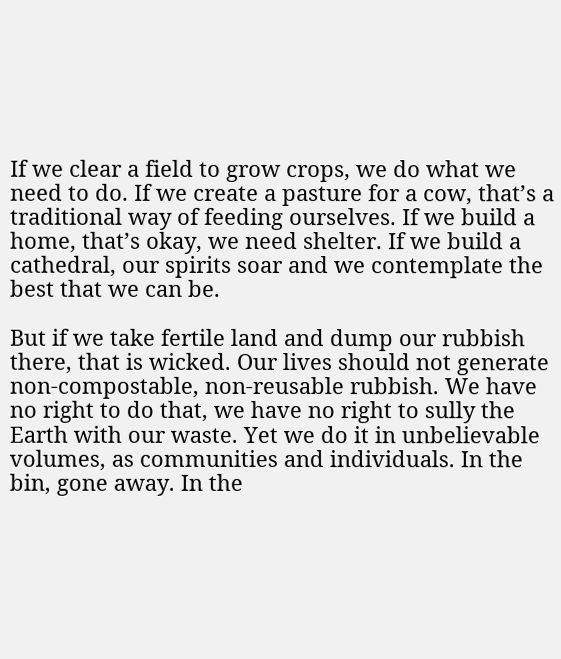If we clear a field to grow crops, we do what we need to do. If we create a pasture for a cow, that’s a traditional way of feeding ourselves. If we build a home, that’s okay, we need shelter. If we build a cathedral, our spirits soar and we contemplate the best that we can be.

But if we take fertile land and dump our rubbish there, that is wicked. Our lives should not generate non-compostable, non-reusable rubbish. We have no right to do that, we have no right to sully the Earth with our waste. Yet we do it in unbelievable volumes, as communities and individuals. In the bin, gone away. In the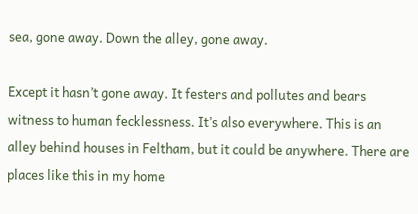sea, gone away. Down the alley, gone away.

Except it hasn’t gone away. It festers and pollutes and bears witness to human fecklessness. It’s also everywhere. This is an alley behind houses in Feltham, but it could be anywhere. There are places like this in my home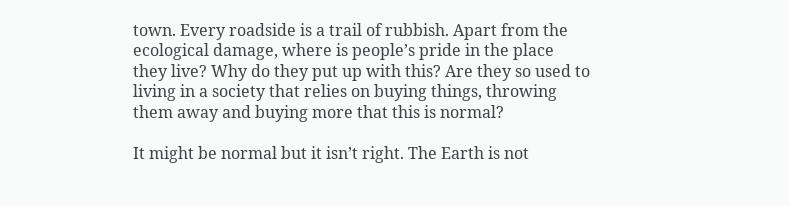town. Every roadside is a trail of rubbish. Apart from the ecological damage, where is people’s pride in the place they live? Why do they put up with this? Are they so used to living in a society that relies on buying things, throwing them away and buying more that this is normal?

It might be normal but it isn’t right. The Earth is not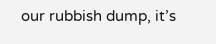our rubbish dump, it’s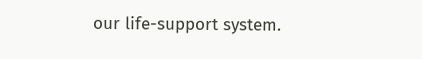our life-support system.